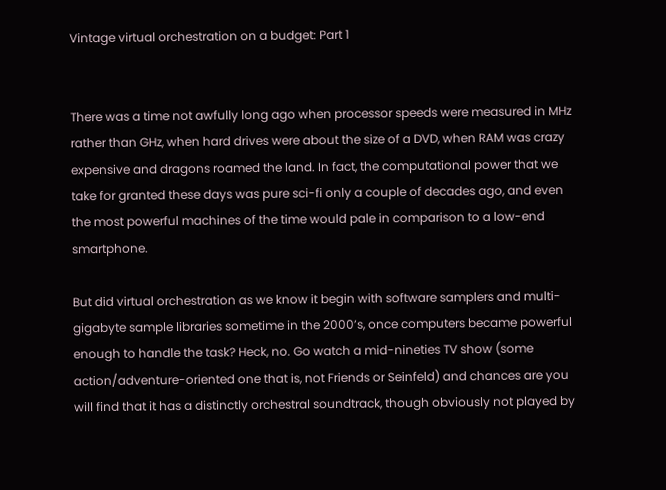Vintage virtual orchestration on a budget: Part 1


There was a time not awfully long ago when processor speeds were measured in MHz rather than GHz, when hard drives were about the size of a DVD, when RAM was crazy expensive and dragons roamed the land. In fact, the computational power that we take for granted these days was pure sci-fi only a couple of decades ago, and even the most powerful machines of the time would pale in comparison to a low-end smartphone.

But did virtual orchestration as we know it begin with software samplers and multi-gigabyte sample libraries sometime in the 2000’s, once computers became powerful enough to handle the task? Heck, no. Go watch a mid-nineties TV show (some action/adventure-oriented one that is, not Friends or Seinfeld) and chances are you will find that it has a distinctly orchestral soundtrack, though obviously not played by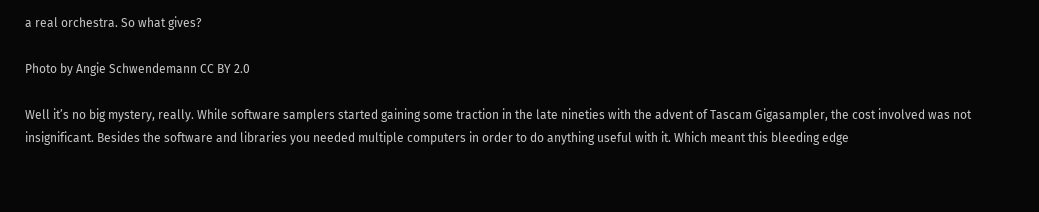a real orchestra. So what gives?

Photo by Angie Schwendemann CC BY 2.0

Well it’s no big mystery, really. While software samplers started gaining some traction in the late nineties with the advent of Tascam Gigasampler, the cost involved was not insignificant. Besides the software and libraries you needed multiple computers in order to do anything useful with it. Which meant this bleeding edge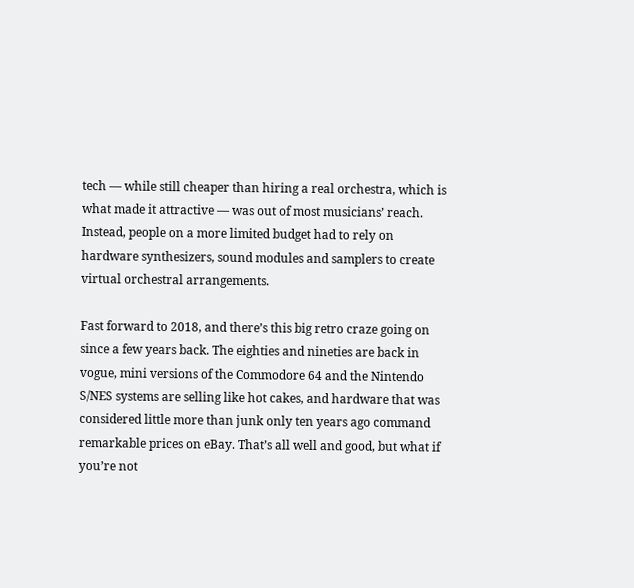tech — while still cheaper than hiring a real orchestra, which is what made it attractive — was out of most musicians’ reach. Instead, people on a more limited budget had to rely on hardware synthesizers, sound modules and samplers to create virtual orchestral arrangements.

Fast forward to 2018, and there’s this big retro craze going on since a few years back. The eighties and nineties are back in vogue, mini versions of the Commodore 64 and the Nintendo S/NES systems are selling like hot cakes, and hardware that was considered little more than junk only ten years ago command remarkable prices on eBay. That’s all well and good, but what if you’re not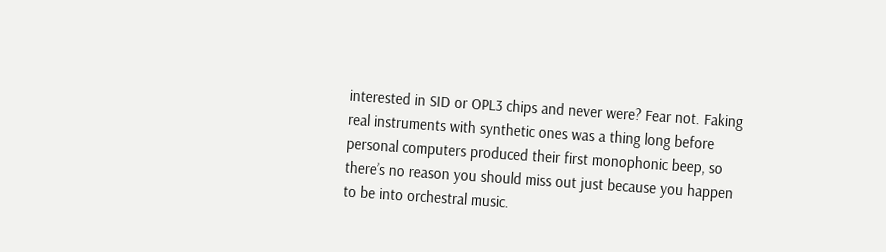interested in SID or OPL3 chips and never were? Fear not. Faking real instruments with synthetic ones was a thing long before personal computers produced their first monophonic beep, so there’s no reason you should miss out just because you happen to be into orchestral music.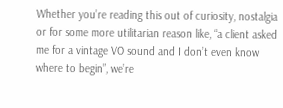Whether you’re reading this out of curiosity, nostalgia or for some more utilitarian reason like, “a client asked me for a vintage VO sound and I don’t even know where to begin”, we’re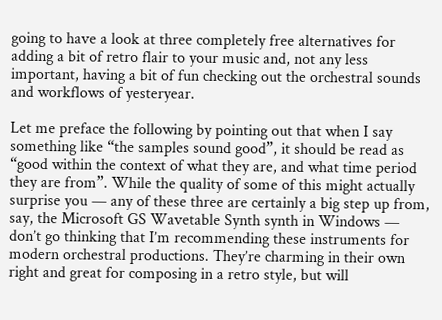going to have a look at three completely free alternatives for adding a bit of retro flair to your music and, not any less important, having a bit of fun checking out the orchestral sounds and workflows of yesteryear.

Let me preface the following by pointing out that when I say something like “the samples sound good”, it should be read as “good within the context of what they are, and what time period they are from”. While the quality of some of this might actually surprise you — any of these three are certainly a big step up from, say, the Microsoft GS Wavetable Synth synth in Windows — don’t go thinking that I’m recommending these instruments for modern orchestral productions. They’re charming in their own right and great for composing in a retro style, but will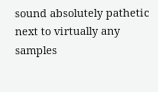sound absolutely pathetic next to virtually any samples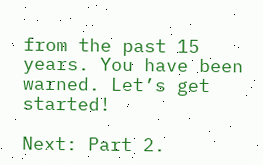from the past 15 years. You have been warned. Let’s get started!

Next: Part 2.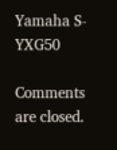Yamaha S-YXG50

Comments are closed.